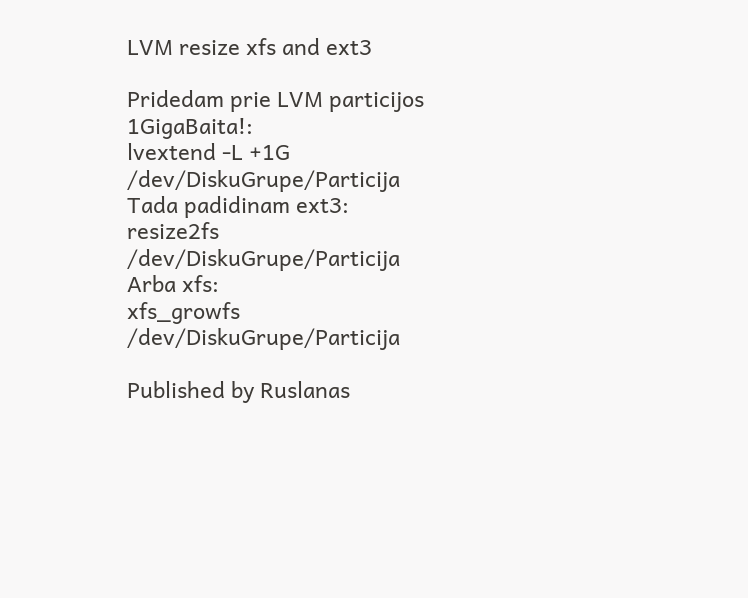LVM resize xfs and ext3

Pridedam prie LVM particijos 1GigaBaita!:
lvextend -L +1G /dev/DiskuGrupe/Particija
Tada padidinam ext3:
resize2fs /dev/DiskuGrupe/Particija
Arba xfs:
xfs_growfs /dev/DiskuGrupe/Particija

Published by Ruslanas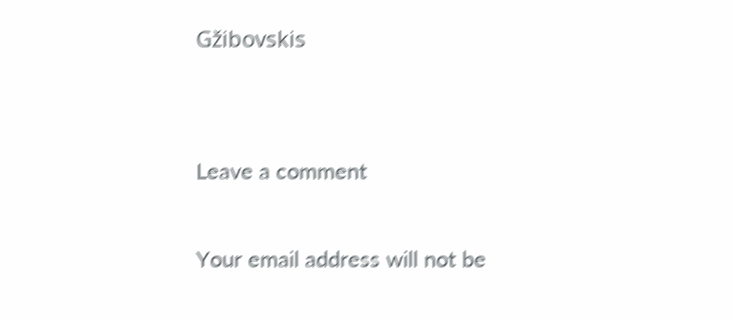Gžibovskis


Leave a comment

Your email address will not be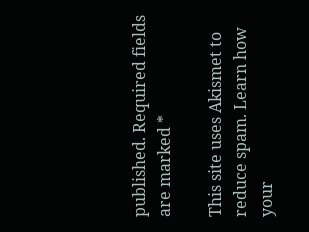published. Required fields are marked *

This site uses Akismet to reduce spam. Learn how your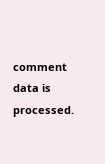comment data is processed.